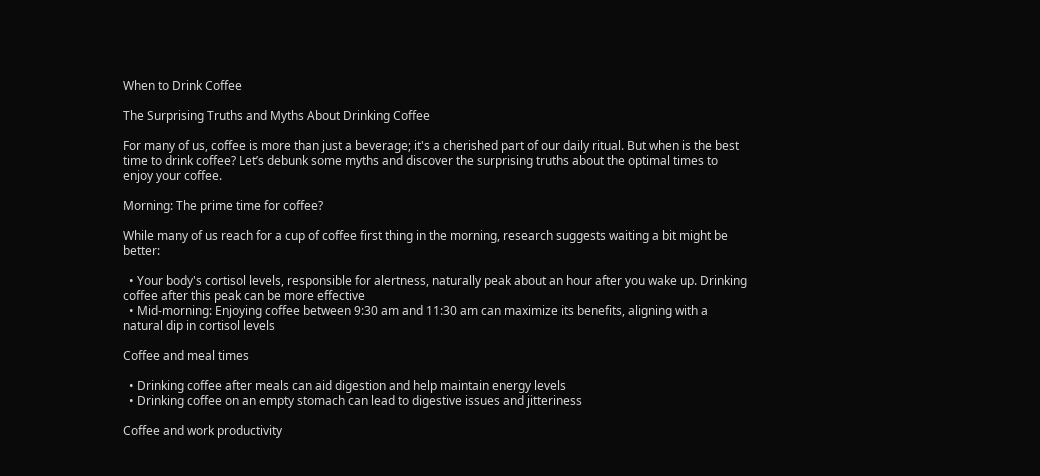When to Drink Coffee

The Surprising Truths and Myths About Drinking Coffee

For many of us, coffee is more than just a beverage; it's a cherished part of our daily ritual. But when is the best time to drink coffee? Let’s debunk some myths and discover the surprising truths about the optimal times to enjoy your coffee.

Morning: The prime time for coffee?

While many of us reach for a cup of coffee first thing in the morning, research suggests waiting a bit might be better:

  • Your body's cortisol levels, responsible for alertness, naturally peak about an hour after you wake up. Drinking coffee after this peak can be more effective
  • Mid-morning: Enjoying coffee between 9:30 am and 11:30 am can maximize its benefits, aligning with a natural dip in cortisol levels

Coffee and meal times

  • Drinking coffee after meals can aid digestion and help maintain energy levels
  • Drinking coffee on an empty stomach can lead to digestive issues and jitteriness

Coffee and work productivity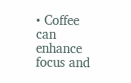• Coffee can enhance focus and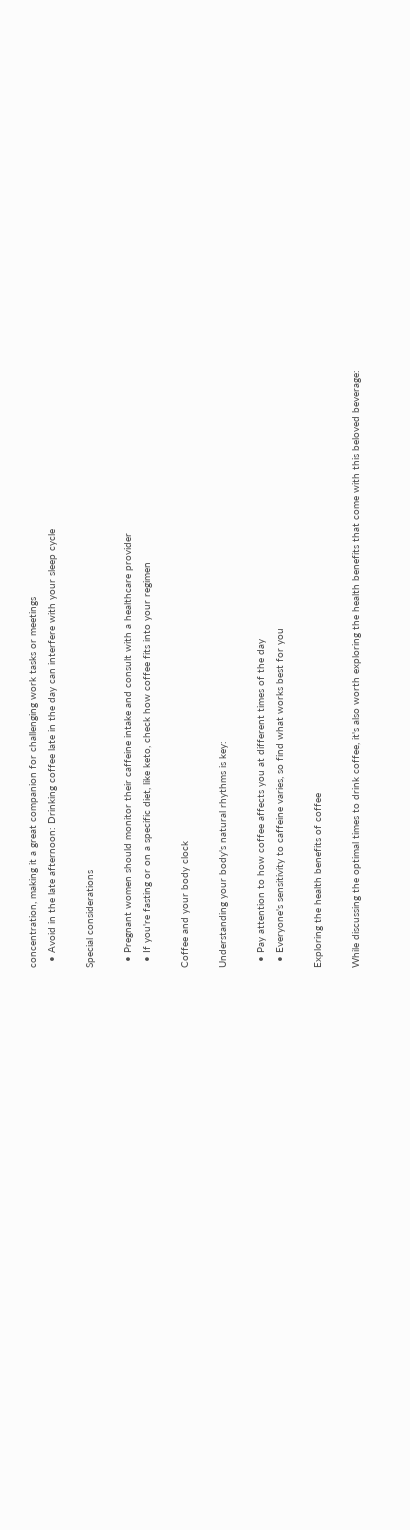concentration, making it a great companion for challenging work tasks or meetings
  • Avoid in the late afternoon: Drinking coffee late in the day can interfere with your sleep cycle

Special considerations

  • Pregnant women should monitor their caffeine intake and consult with a healthcare provider
  • If you're fasting or on a specific diet, like keto, check how coffee fits into your regimen

Coffee and your body clock

Understanding your body's natural rhythms is key:

  • Pay attention to how coffee affects you at different times of the day
  • Everyone's sensitivity to caffeine varies, so find what works best for you

Exploring the health benefits of coffee

While discussing the optimal times to drink coffee, it's also worth exploring the health benefits that come with this beloved beverage: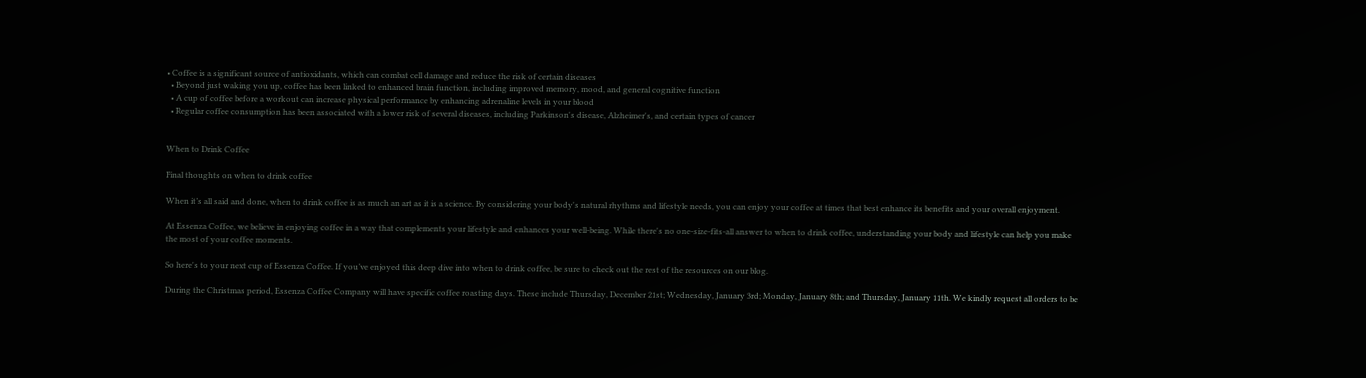• Coffee is a significant source of antioxidants, which can combat cell damage and reduce the risk of certain diseases
  • Beyond just waking you up, coffee has been linked to enhanced brain function, including improved memory, mood, and general cognitive function
  • A cup of coffee before a workout can increase physical performance by enhancing adrenaline levels in your blood
  • Regular coffee consumption has been associated with a lower risk of several diseases, including Parkinson's disease, Alzheimer's, and certain types of cancer


When to Drink Coffee

Final thoughts on when to drink coffee

When it’s all said and done, when to drink coffee is as much an art as it is a science. By considering your body's natural rhythms and lifestyle needs, you can enjoy your coffee at times that best enhance its benefits and your overall enjoyment.

At Essenza Coffee, we believe in enjoying coffee in a way that complements your lifestyle and enhances your well-being. While there's no one-size-fits-all answer to when to drink coffee, understanding your body and lifestyle can help you make the most of your coffee moments.

So here's to your next cup of Essenza Coffee. If you’ve enjoyed this deep dive into when to drink coffee, be sure to check out the rest of the resources on our blog.

During the Christmas period, Essenza Coffee Company will have specific coffee roasting days. These include Thursday, December 21st; Wednesday, January 3rd; Monday, January 8th; and Thursday, January 11th. We kindly request all orders to be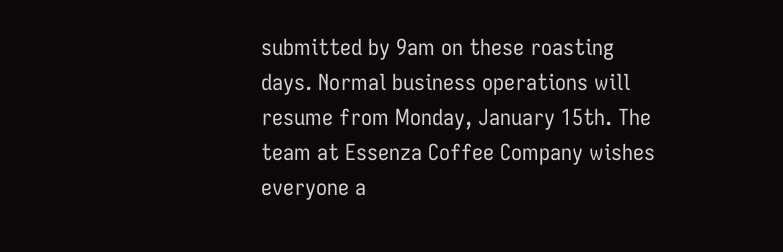submitted by 9am on these roasting days. Normal business operations will resume from Monday, January 15th. The team at Essenza Coffee Company wishes everyone a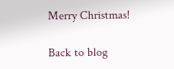Merry Christmas!

Back to blog